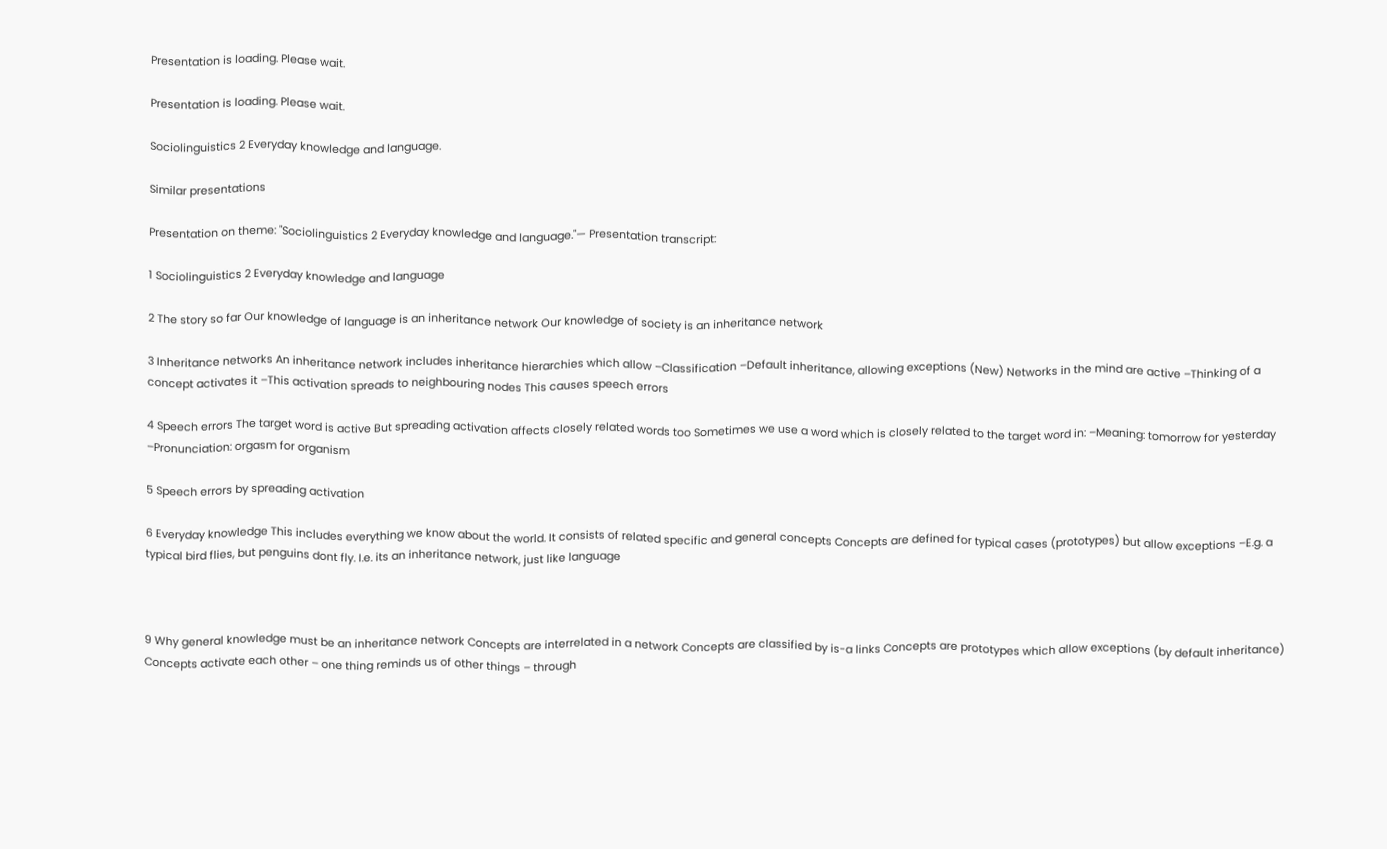Presentation is loading. Please wait.

Presentation is loading. Please wait.

Sociolinguistics 2 Everyday knowledge and language.

Similar presentations

Presentation on theme: "Sociolinguistics 2 Everyday knowledge and language."— Presentation transcript:

1 Sociolinguistics 2 Everyday knowledge and language

2 The story so far Our knowledge of language is an inheritance network Our knowledge of society is an inheritance network

3 Inheritance networks An inheritance network includes inheritance hierarchies which allow –Classification –Default inheritance, allowing exceptions (New) Networks in the mind are active –Thinking of a concept activates it –This activation spreads to neighbouring nodes This causes speech errors

4 Speech errors The target word is active But spreading activation affects closely related words too Sometimes we use a word which is closely related to the target word in: –Meaning: tomorrow for yesterday –Pronunciation: orgasm for organism

5 Speech errors by spreading activation

6 Everyday knowledge This includes everything we know about the world. It consists of related specific and general concepts Concepts are defined for typical cases (prototypes) but allow exceptions –E.g. a typical bird flies, but penguins dont fly. I.e. its an inheritance network, just like language



9 Why general knowledge must be an inheritance network Concepts are interrelated in a network Concepts are classified by is-a links Concepts are prototypes which allow exceptions (by default inheritance) Concepts activate each other – one thing reminds us of other things – through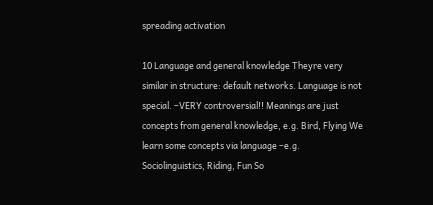spreading activation

10 Language and general knowledge Theyre very similar in structure: default networks. Language is not special. –VERY controversial!! Meanings are just concepts from general knowledge, e.g. Bird, Flying We learn some concepts via language –e.g. Sociolinguistics, Riding, Fun So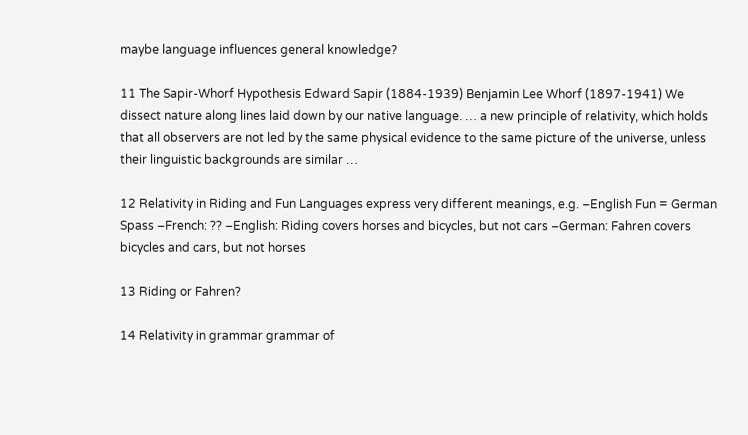maybe language influences general knowledge?

11 The Sapir-Whorf Hypothesis Edward Sapir (1884-1939) Benjamin Lee Whorf (1897-1941) We dissect nature along lines laid down by our native language. … a new principle of relativity, which holds that all observers are not led by the same physical evidence to the same picture of the universe, unless their linguistic backgrounds are similar …

12 Relativity in Riding and Fun Languages express very different meanings, e.g. –English Fun = German Spass –French: ?? –English: Riding covers horses and bicycles, but not cars –German: Fahren covers bicycles and cars, but not horses

13 Riding or Fahren?

14 Relativity in grammar grammar of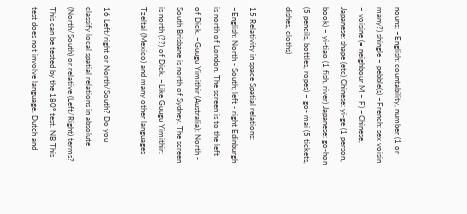nouns: –English: countability, number (1 or many?) shingle – pebble(s) –French: sex voisin – voisine (= neighbour M – F) –Chinese, Japanese: shape (etc) Chinese: yi-ge (1 person, book) – yi-tiao (1 fish, river) Japanese: go-hon (5 pencils, bottles, ropes) – go- mai (5 tickets, dishes, cloths)

15 Relativity in space Spatial relations: –English: North - South; left - right Edinburgh is north of London. The screen is to the left of Dick. –Guugu Yimithir (Australia): North - South Brisbane is north of Sydney. The screen is north (??) of Dick. –Like Guugu Yimithir: Tzeltal (Mexico) and many other languages

16 Left/right or North/South? Do you classify local spatial relations in absolute (North/South) or relative (Left/Right) terms? This can be tested by the 180º test. NB This test does not involve language. Dutch and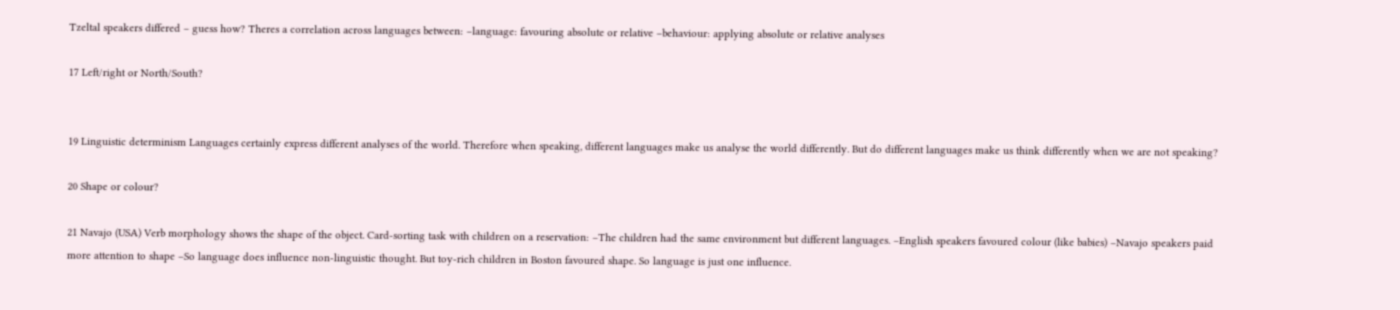Tzeltal speakers differed – guess how? Theres a correlation across languages between: –language: favouring absolute or relative –behaviour: applying absolute or relative analyses

17 Left/right or North/South?


19 Linguistic determinism Languages certainly express different analyses of the world. Therefore when speaking, different languages make us analyse the world differently. But do different languages make us think differently when we are not speaking?

20 Shape or colour?

21 Navajo (USA) Verb morphology shows the shape of the object. Card-sorting task with children on a reservation: –The children had the same environment but different languages. –English speakers favoured colour (like babies) –Navajo speakers paid more attention to shape –So language does influence non-linguistic thought. But toy-rich children in Boston favoured shape. So language is just one influence.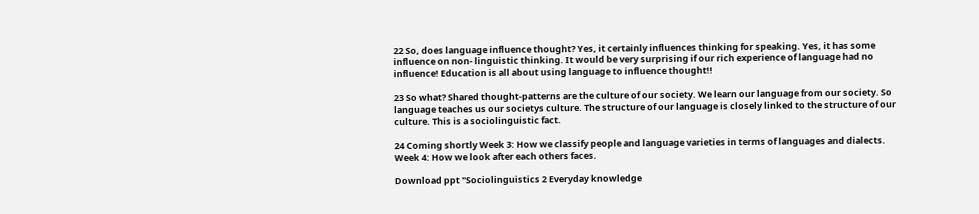22 So, does language influence thought? Yes, it certainly influences thinking for speaking. Yes, it has some influence on non- linguistic thinking. It would be very surprising if our rich experience of language had no influence! Education is all about using language to influence thought!!

23 So what? Shared thought-patterns are the culture of our society. We learn our language from our society. So language teaches us our societys culture. The structure of our language is closely linked to the structure of our culture. This is a sociolinguistic fact.

24 Coming shortly Week 3: How we classify people and language varieties in terms of languages and dialects. Week 4: How we look after each others faces.

Download ppt "Sociolinguistics 2 Everyday knowledge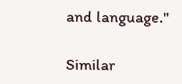and language."

Similar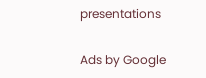presentations

Ads by Google